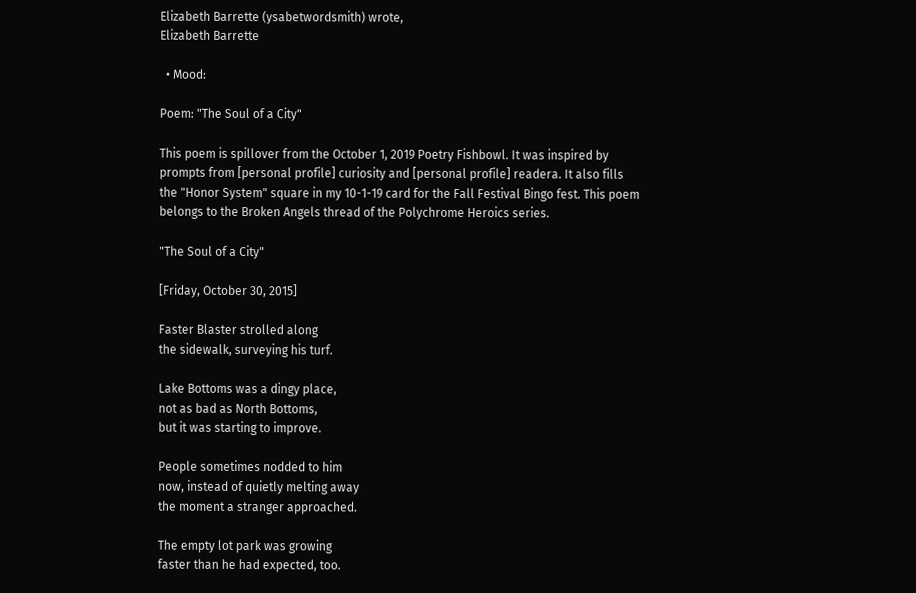Elizabeth Barrette (ysabetwordsmith) wrote,
Elizabeth Barrette

  • Mood:

Poem: "The Soul of a City"

This poem is spillover from the October 1, 2019 Poetry Fishbowl. It was inspired by prompts from [personal profile] curiosity and [personal profile] readera. It also fills the "Honor System" square in my 10-1-19 card for the Fall Festival Bingo fest. This poem belongs to the Broken Angels thread of the Polychrome Heroics series.

"The Soul of a City"

[Friday, October 30, 2015]

Faster Blaster strolled along
the sidewalk, surveying his turf.

Lake Bottoms was a dingy place,
not as bad as North Bottoms,
but it was starting to improve.

People sometimes nodded to him
now, instead of quietly melting away
the moment a stranger approached.

The empty lot park was growing
faster than he had expected, too.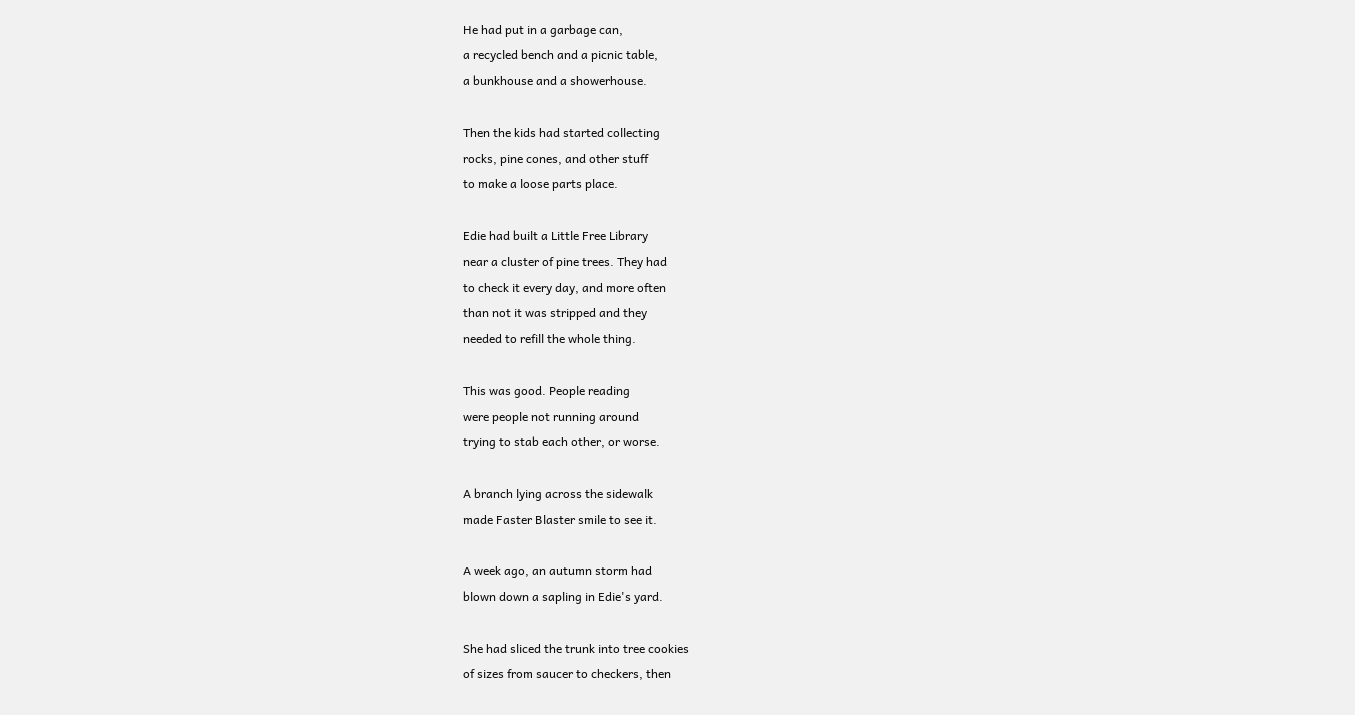He had put in a garbage can,
a recycled bench and a picnic table,
a bunkhouse and a showerhouse.

Then the kids had started collecting
rocks, pine cones, and other stuff
to make a loose parts place.

Edie had built a Little Free Library
near a cluster of pine trees. They had
to check it every day, and more often
than not it was stripped and they
needed to refill the whole thing.

This was good. People reading
were people not running around
trying to stab each other, or worse.

A branch lying across the sidewalk
made Faster Blaster smile to see it.

A week ago, an autumn storm had
blown down a sapling in Edie's yard.

She had sliced the trunk into tree cookies
of sizes from saucer to checkers, then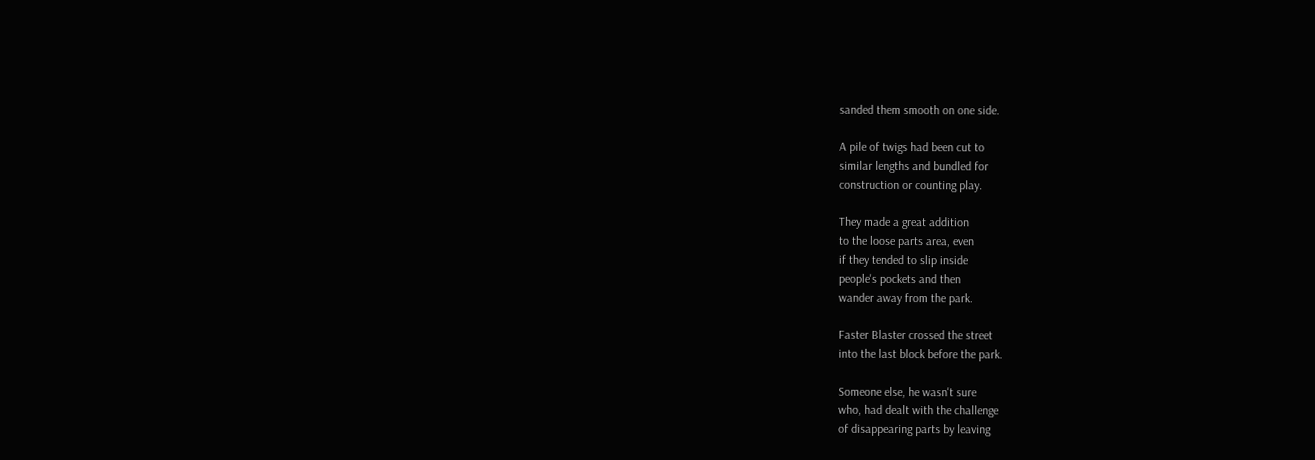sanded them smooth on one side.

A pile of twigs had been cut to
similar lengths and bundled for
construction or counting play.

They made a great addition
to the loose parts area, even
if they tended to slip inside
people's pockets and then
wander away from the park.

Faster Blaster crossed the street
into the last block before the park.

Someone else, he wasn't sure
who, had dealt with the challenge
of disappearing parts by leaving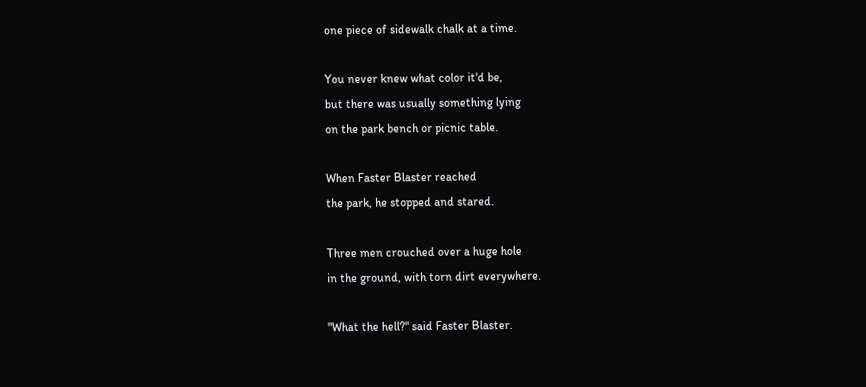one piece of sidewalk chalk at a time.

You never knew what color it'd be,
but there was usually something lying
on the park bench or picnic table.

When Faster Blaster reached
the park, he stopped and stared.

Three men crouched over a huge hole
in the ground, with torn dirt everywhere.

"What the hell?" said Faster Blaster.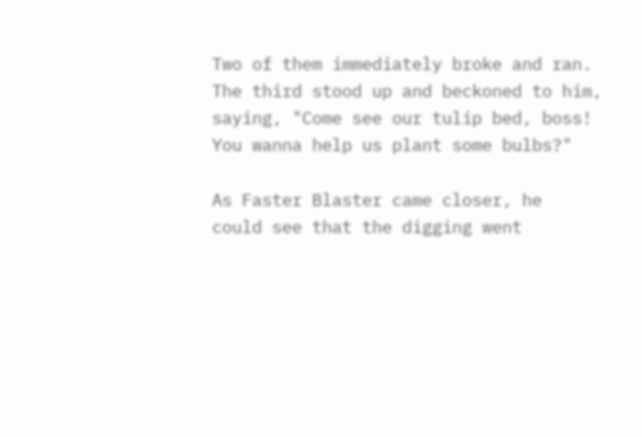Two of them immediately broke and ran.
The third stood up and beckoned to him,
saying, "Come see our tulip bed, boss!
You wanna help us plant some bulbs?"

As Faster Blaster came closer, he
could see that the digging went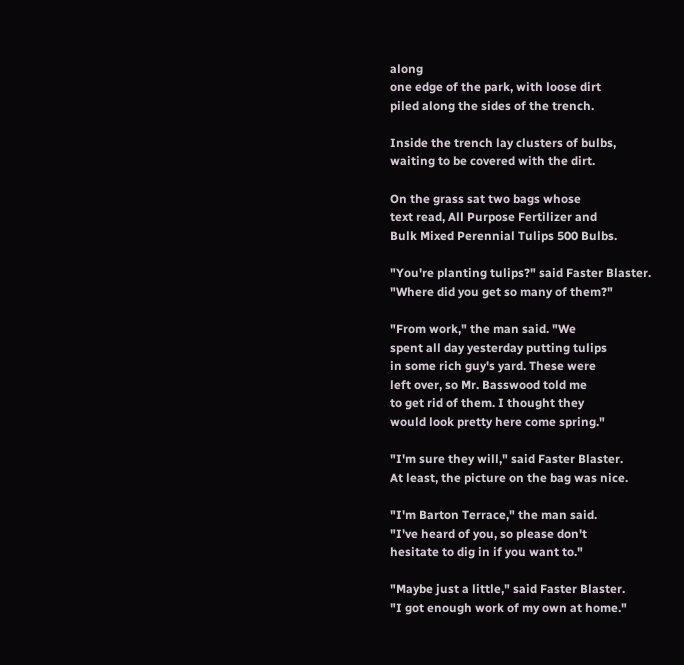along
one edge of the park, with loose dirt
piled along the sides of the trench.

Inside the trench lay clusters of bulbs,
waiting to be covered with the dirt.

On the grass sat two bags whose
text read, All Purpose Fertilizer and
Bulk Mixed Perennial Tulips 500 Bulbs.

"You're planting tulips?" said Faster Blaster.
"Where did you get so many of them?"

"From work," the man said. "We
spent all day yesterday putting tulips
in some rich guy's yard. These were
left over, so Mr. Basswood told me
to get rid of them. I thought they
would look pretty here come spring."

"I'm sure they will," said Faster Blaster.
At least, the picture on the bag was nice.

"I'm Barton Terrace," the man said.
"I've heard of you, so please don't
hesitate to dig in if you want to."

"Maybe just a little," said Faster Blaster.
"I got enough work of my own at home."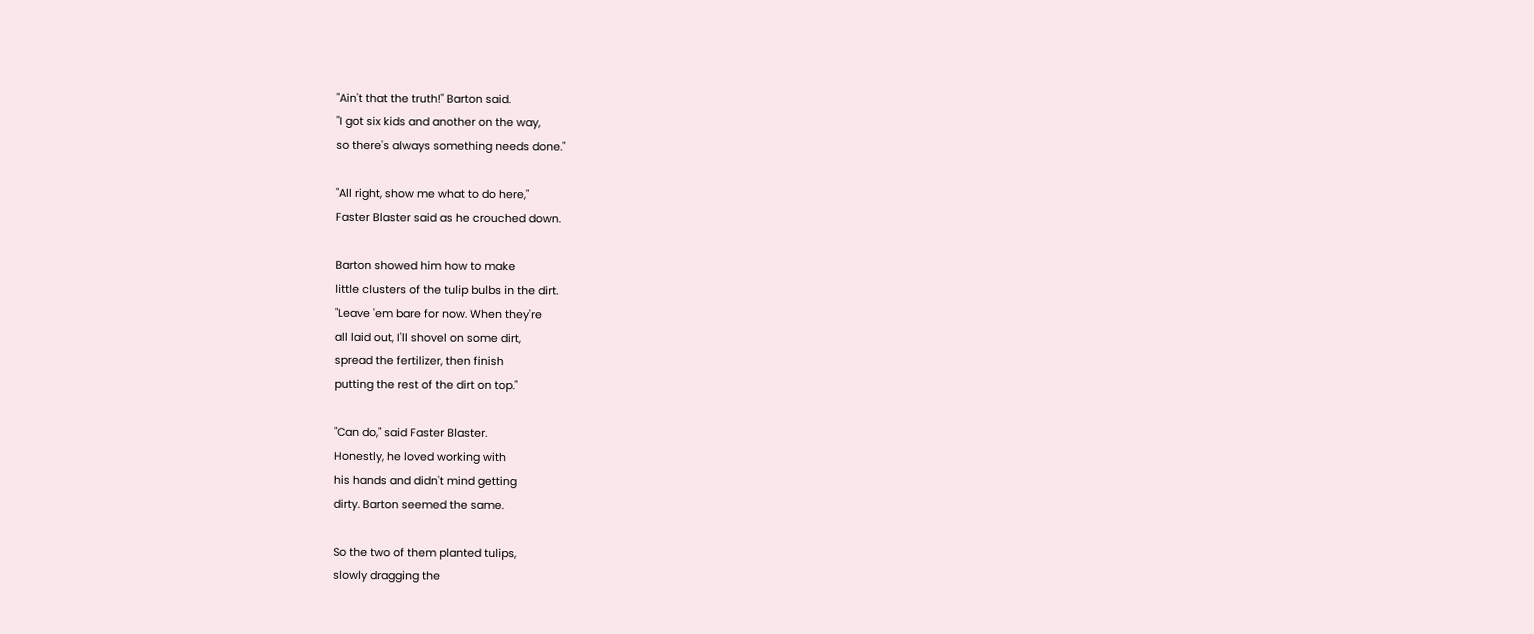"Ain't that the truth!" Barton said.
"I got six kids and another on the way,
so there's always something needs done."

"All right, show me what to do here,"
Faster Blaster said as he crouched down.

Barton showed him how to make
little clusters of the tulip bulbs in the dirt.
"Leave 'em bare for now. When they're
all laid out, I'll shovel on some dirt,
spread the fertilizer, then finish
putting the rest of the dirt on top."

"Can do," said Faster Blaster.
Honestly, he loved working with
his hands and didn't mind getting
dirty. Barton seemed the same.

So the two of them planted tulips,
slowly dragging the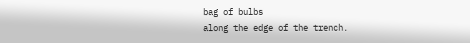bag of bulbs
along the edge of the trench.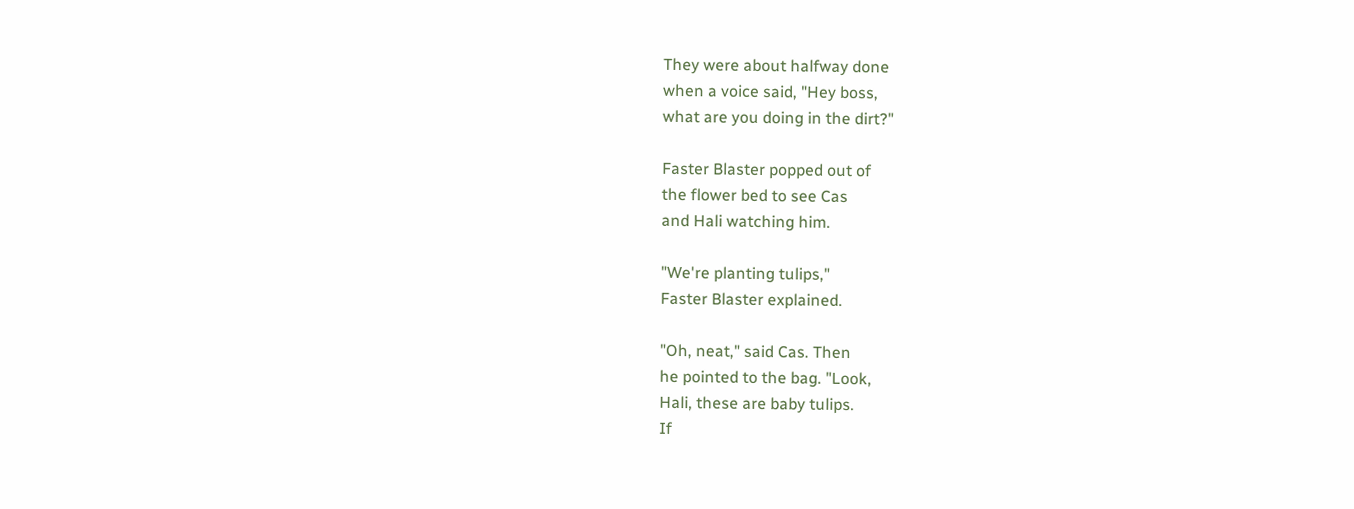They were about halfway done
when a voice said, "Hey boss,
what are you doing in the dirt?"

Faster Blaster popped out of
the flower bed to see Cas
and Hali watching him.

"We're planting tulips,"
Faster Blaster explained.

"Oh, neat," said Cas. Then
he pointed to the bag. "Look,
Hali, these are baby tulips.
If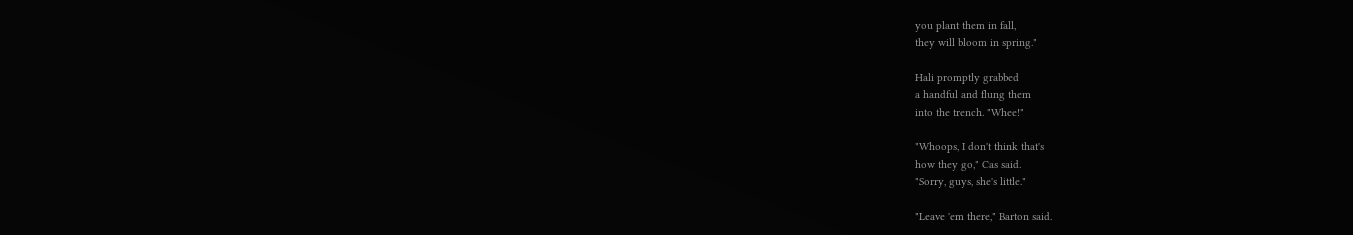you plant them in fall,
they will bloom in spring."

Hali promptly grabbed
a handful and flung them
into the trench. "Whee!"

"Whoops, I don't think that's
how they go," Cas said.
"Sorry, guys, she's little."

"Leave 'em there," Barton said.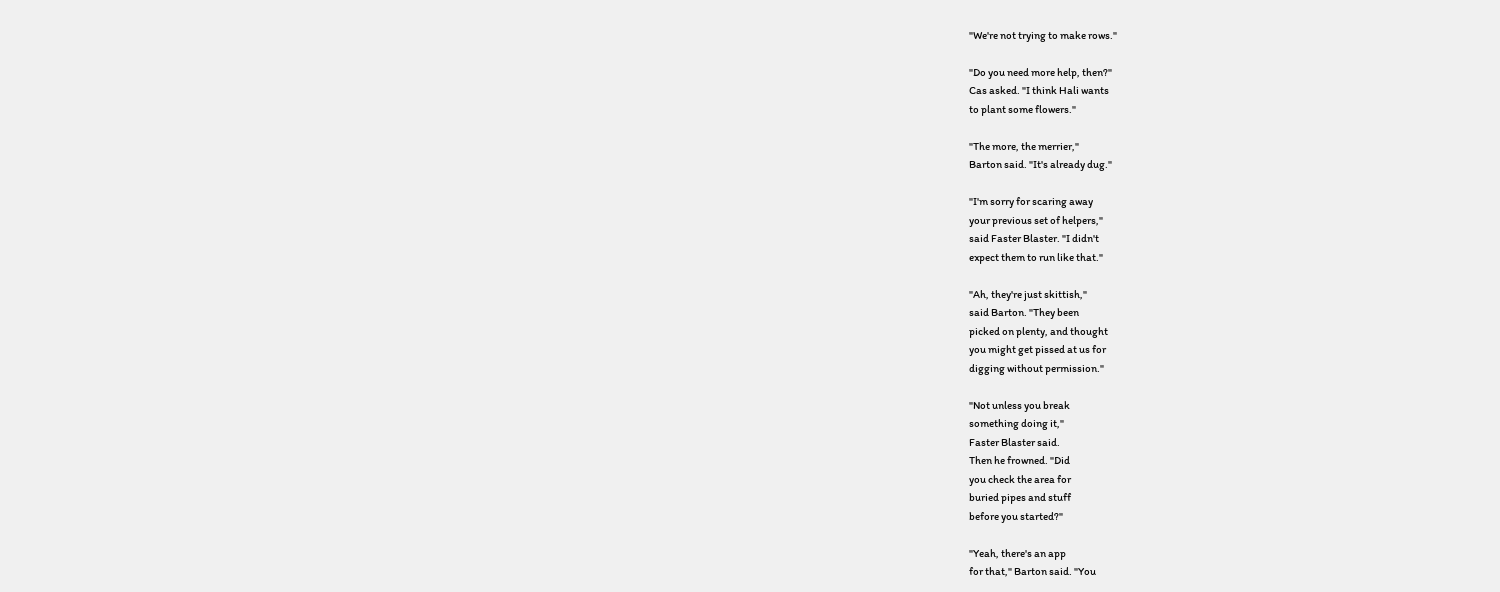"We're not trying to make rows."

"Do you need more help, then?"
Cas asked. "I think Hali wants
to plant some flowers."

"The more, the merrier,"
Barton said. "It's already dug."

"I'm sorry for scaring away
your previous set of helpers,"
said Faster Blaster. "I didn't
expect them to run like that."

"Ah, they're just skittish,"
said Barton. "They been
picked on plenty, and thought
you might get pissed at us for
digging without permission."

"Not unless you break
something doing it,"
Faster Blaster said.
Then he frowned. "Did
you check the area for
buried pipes and stuff
before you started?"

"Yeah, there's an app
for that," Barton said. "You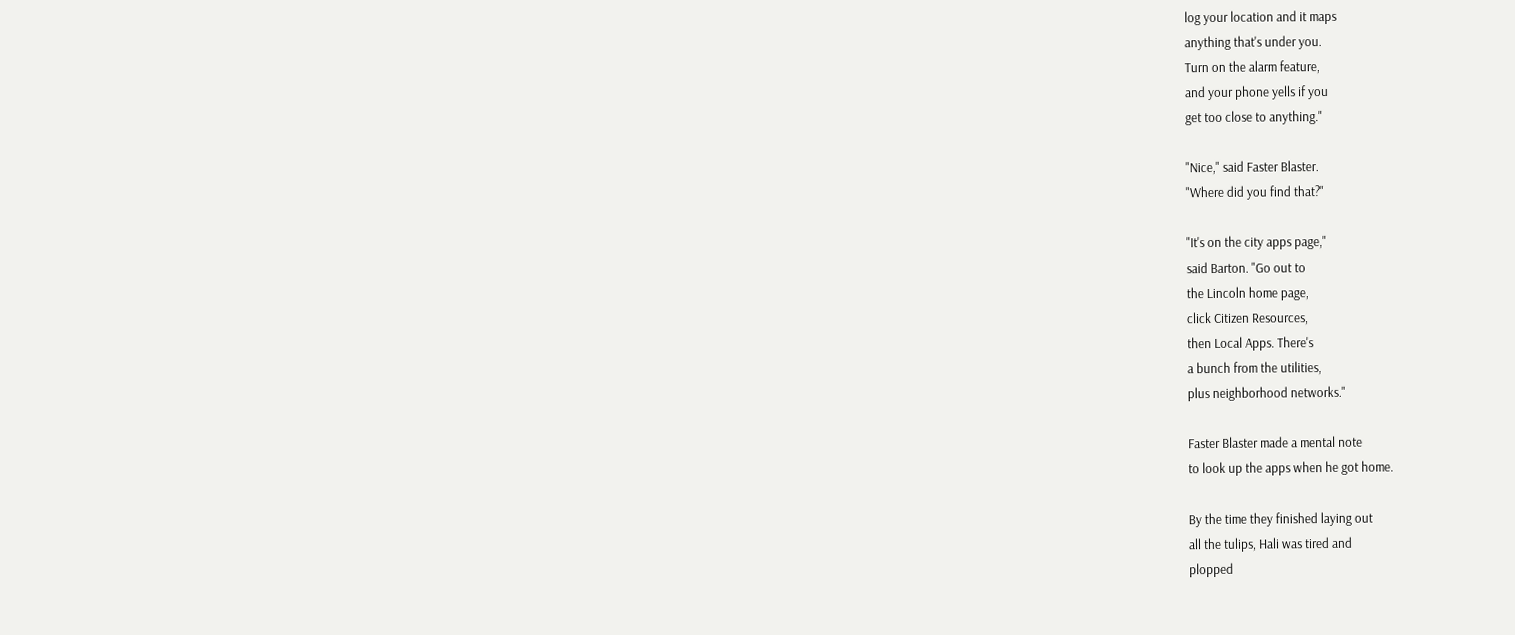log your location and it maps
anything that's under you.
Turn on the alarm feature,
and your phone yells if you
get too close to anything."

"Nice," said Faster Blaster.
"Where did you find that?"

"It's on the city apps page,"
said Barton. "Go out to
the Lincoln home page,
click Citizen Resources,
then Local Apps. There's
a bunch from the utilities,
plus neighborhood networks."

Faster Blaster made a mental note
to look up the apps when he got home.

By the time they finished laying out
all the tulips, Hali was tired and
plopped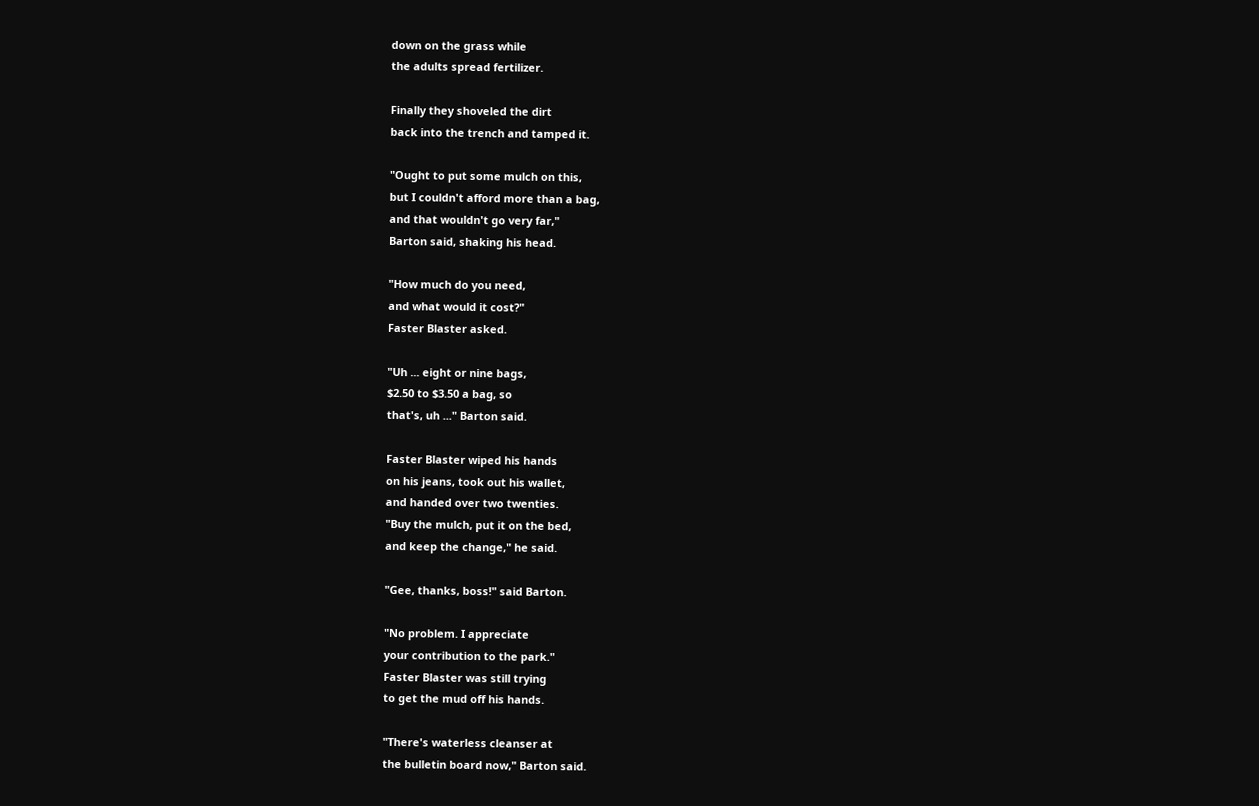down on the grass while
the adults spread fertilizer.

Finally they shoveled the dirt
back into the trench and tamped it.

"Ought to put some mulch on this,
but I couldn't afford more than a bag,
and that wouldn't go very far,"
Barton said, shaking his head.

"How much do you need,
and what would it cost?"
Faster Blaster asked.

"Uh ... eight or nine bags,
$2.50 to $3.50 a bag, so
that's, uh ..." Barton said.

Faster Blaster wiped his hands
on his jeans, took out his wallet,
and handed over two twenties.
"Buy the mulch, put it on the bed,
and keep the change," he said.

"Gee, thanks, boss!" said Barton.

"No problem. I appreciate
your contribution to the park."
Faster Blaster was still trying
to get the mud off his hands.

"There's waterless cleanser at
the bulletin board now," Barton said.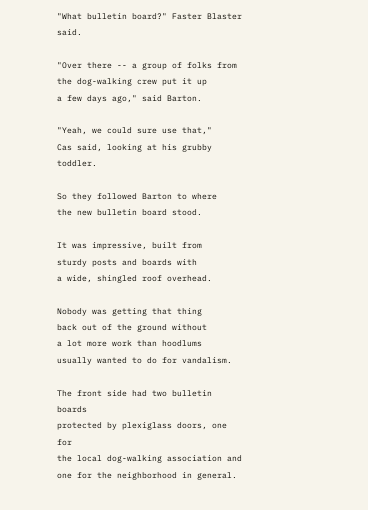"What bulletin board?" Faster Blaster said.

"Over there -- a group of folks from
the dog-walking crew put it up
a few days ago," said Barton.

"Yeah, we could sure use that,"
Cas said, looking at his grubby toddler.

So they followed Barton to where
the new bulletin board stood.

It was impressive, built from
sturdy posts and boards with
a wide, shingled roof overhead.

Nobody was getting that thing
back out of the ground without
a lot more work than hoodlums
usually wanted to do for vandalism.

The front side had two bulletin boards
protected by plexiglass doors, one for
the local dog-walking association and
one for the neighborhood in general.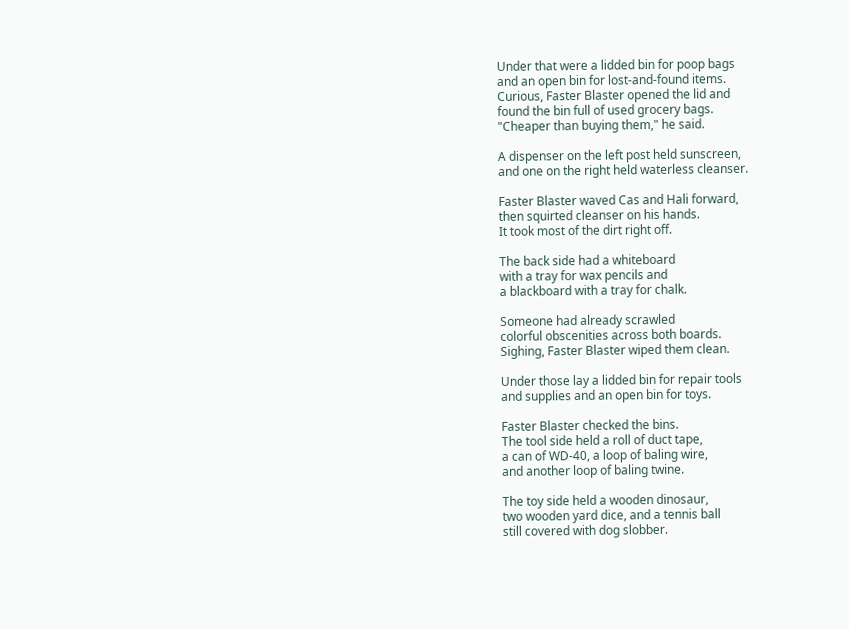Under that were a lidded bin for poop bags
and an open bin for lost-and-found items.
Curious, Faster Blaster opened the lid and
found the bin full of used grocery bags.
"Cheaper than buying them," he said.

A dispenser on the left post held sunscreen,
and one on the right held waterless cleanser.

Faster Blaster waved Cas and Hali forward,
then squirted cleanser on his hands.
It took most of the dirt right off.

The back side had a whiteboard
with a tray for wax pencils and
a blackboard with a tray for chalk.

Someone had already scrawled
colorful obscenities across both boards.
Sighing, Faster Blaster wiped them clean.

Under those lay a lidded bin for repair tools
and supplies and an open bin for toys.

Faster Blaster checked the bins.
The tool side held a roll of duct tape,
a can of WD-40, a loop of baling wire,
and another loop of baling twine.

The toy side held a wooden dinosaur,
two wooden yard dice, and a tennis ball
still covered with dog slobber.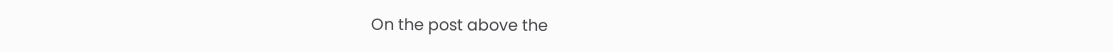On the post above the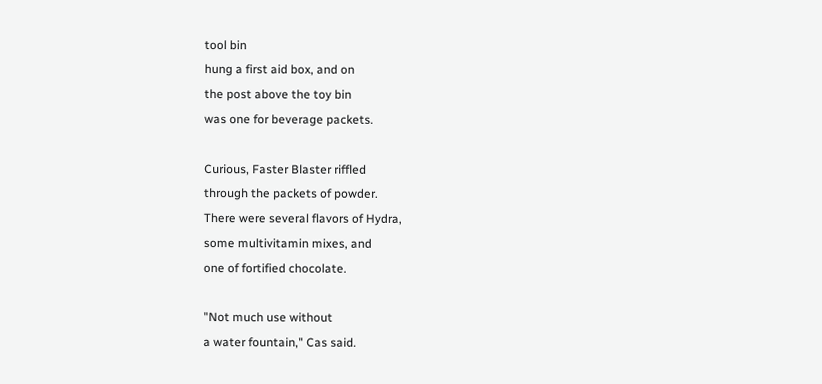tool bin
hung a first aid box, and on
the post above the toy bin
was one for beverage packets.

Curious, Faster Blaster riffled
through the packets of powder.
There were several flavors of Hydra,
some multivitamin mixes, and
one of fortified chocolate.

"Not much use without
a water fountain," Cas said.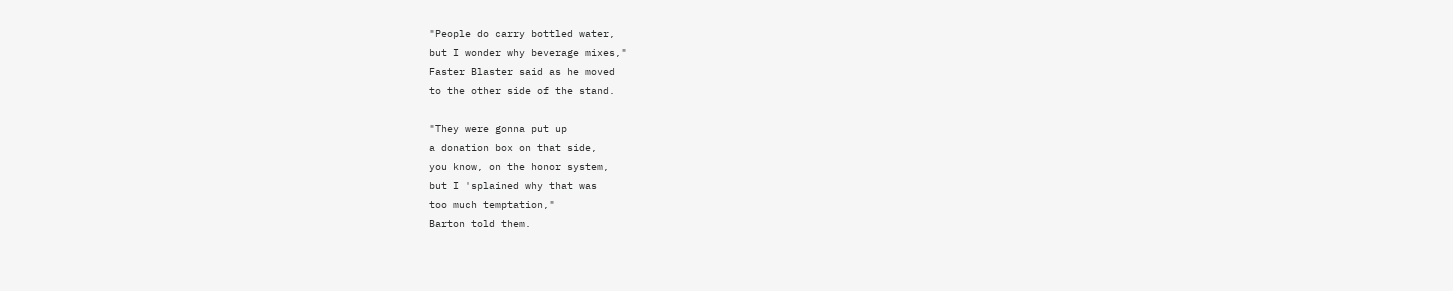"People do carry bottled water,
but I wonder why beverage mixes,"
Faster Blaster said as he moved
to the other side of the stand.

"They were gonna put up
a donation box on that side,
you know, on the honor system,
but I 'splained why that was
too much temptation,"
Barton told them.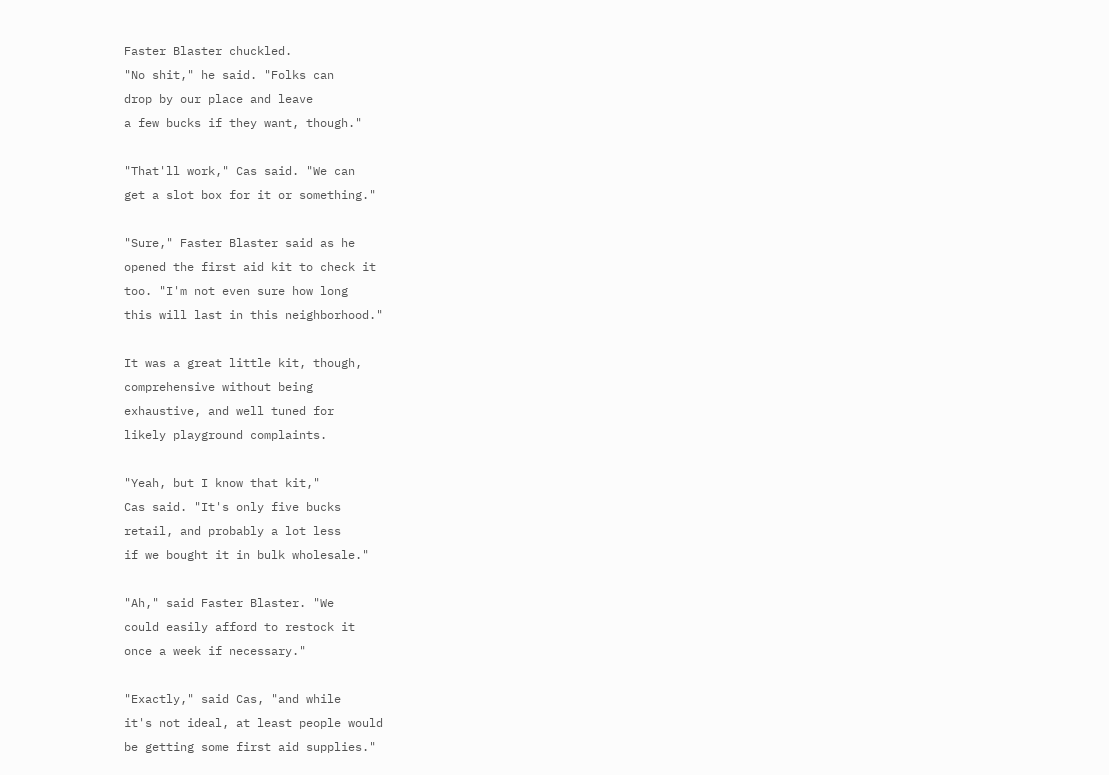Faster Blaster chuckled.
"No shit," he said. "Folks can
drop by our place and leave
a few bucks if they want, though."

"That'll work," Cas said. "We can
get a slot box for it or something."

"Sure," Faster Blaster said as he
opened the first aid kit to check it
too. "I'm not even sure how long
this will last in this neighborhood."

It was a great little kit, though,
comprehensive without being
exhaustive, and well tuned for
likely playground complaints.

"Yeah, but I know that kit,"
Cas said. "It's only five bucks
retail, and probably a lot less
if we bought it in bulk wholesale."

"Ah," said Faster Blaster. "We
could easily afford to restock it
once a week if necessary."

"Exactly," said Cas, "and while
it's not ideal, at least people would
be getting some first aid supplies."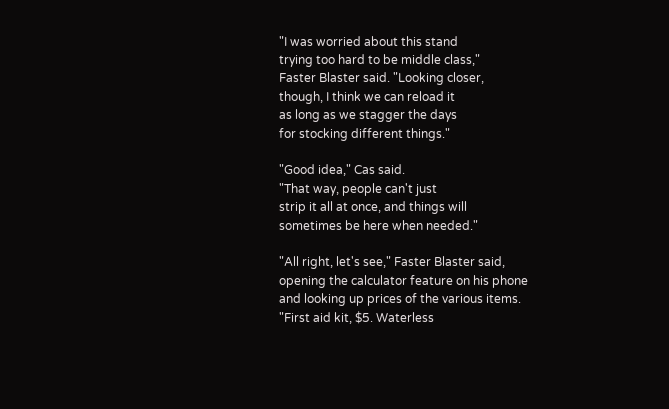"I was worried about this stand
trying too hard to be middle class,"
Faster Blaster said. "Looking closer,
though, I think we can reload it
as long as we stagger the days
for stocking different things."

"Good idea," Cas said.
"That way, people can't just
strip it all at once, and things will
sometimes be here when needed."

"All right, let's see," Faster Blaster said,
opening the calculator feature on his phone
and looking up prices of the various items.
"First aid kit, $5. Waterless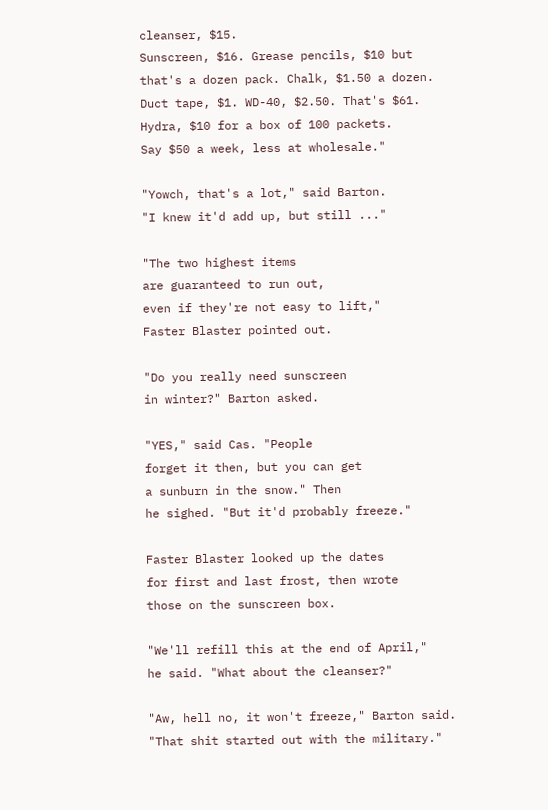cleanser, $15.
Sunscreen, $16. Grease pencils, $10 but
that's a dozen pack. Chalk, $1.50 a dozen.
Duct tape, $1. WD-40, $2.50. That's $61.
Hydra, $10 for a box of 100 packets.
Say $50 a week, less at wholesale."

"Yowch, that's a lot," said Barton.
"I knew it'd add up, but still ..."

"The two highest items
are guaranteed to run out,
even if they're not easy to lift,"
Faster Blaster pointed out.

"Do you really need sunscreen
in winter?" Barton asked.

"YES," said Cas. "People
forget it then, but you can get
a sunburn in the snow." Then
he sighed. "But it'd probably freeze."

Faster Blaster looked up the dates
for first and last frost, then wrote
those on the sunscreen box.

"We'll refill this at the end of April,"
he said. "What about the cleanser?"

"Aw, hell no, it won't freeze," Barton said.
"That shit started out with the military."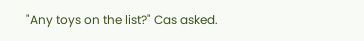"Any toys on the list?" Cas asked.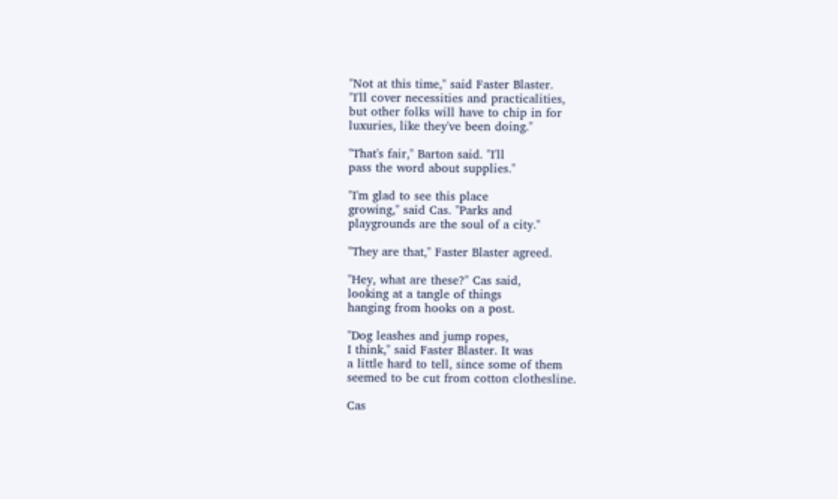"Not at this time," said Faster Blaster.
"I'll cover necessities and practicalities,
but other folks will have to chip in for
luxuries, like they've been doing."

"That's fair," Barton said. "I'll
pass the word about supplies."

"I'm glad to see this place
growing," said Cas. "Parks and
playgrounds are the soul of a city."

"They are that," Faster Blaster agreed.

"Hey, what are these?" Cas said,
looking at a tangle of things
hanging from hooks on a post.

"Dog leashes and jump ropes,
I think," said Faster Blaster. It was
a little hard to tell, since some of them
seemed to be cut from cotton clothesline.

Cas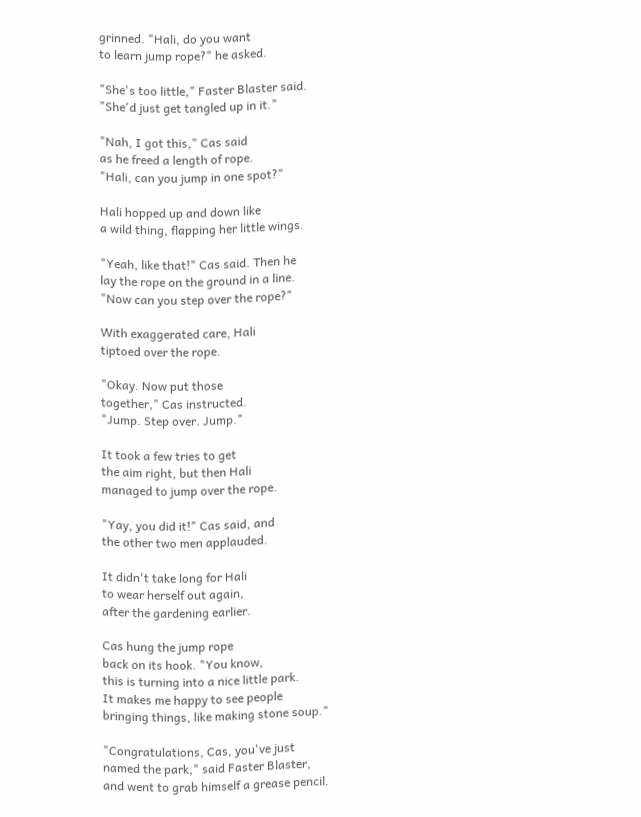grinned. "Hali, do you want
to learn jump rope?" he asked.

"She's too little," Faster Blaster said.
"She'd just get tangled up in it."

"Nah, I got this," Cas said
as he freed a length of rope.
"Hali, can you jump in one spot?"

Hali hopped up and down like
a wild thing, flapping her little wings.

"Yeah, like that!" Cas said. Then he
lay the rope on the ground in a line.
"Now can you step over the rope?"

With exaggerated care, Hali
tiptoed over the rope.

"Okay. Now put those
together," Cas instructed.
"Jump. Step over. Jump."

It took a few tries to get
the aim right, but then Hali
managed to jump over the rope.

"Yay, you did it!" Cas said, and
the other two men applauded.

It didn't take long for Hali
to wear herself out again,
after the gardening earlier.

Cas hung the jump rope
back on its hook. "You know,
this is turning into a nice little park.
It makes me happy to see people
bringing things, like making stone soup."

"Congratulations, Cas, you've just
named the park," said Faster Blaster,
and went to grab himself a grease pencil.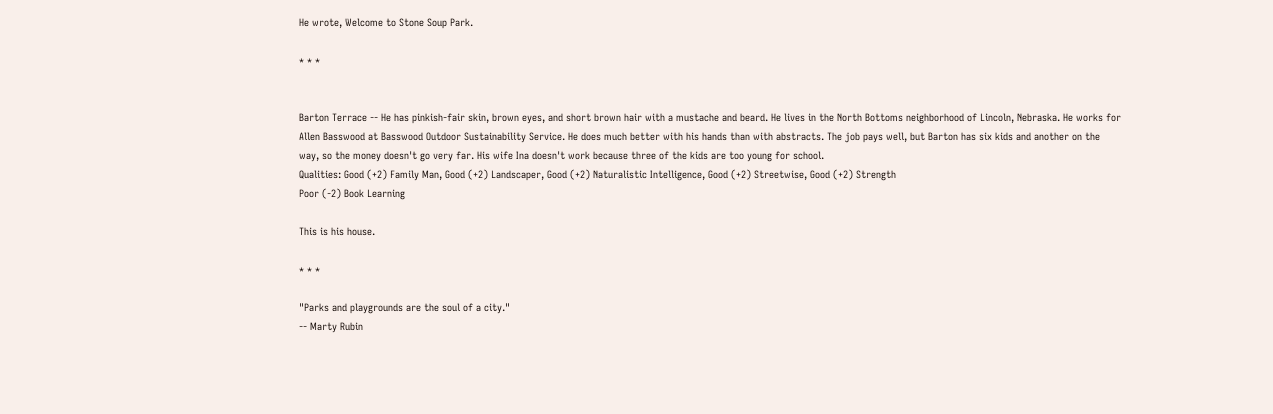He wrote, Welcome to Stone Soup Park.

* * *


Barton Terrace -- He has pinkish-fair skin, brown eyes, and short brown hair with a mustache and beard. He lives in the North Bottoms neighborhood of Lincoln, Nebraska. He works for Allen Basswood at Basswood Outdoor Sustainability Service. He does much better with his hands than with abstracts. The job pays well, but Barton has six kids and another on the way, so the money doesn't go very far. His wife Ina doesn't work because three of the kids are too young for school.
Qualities: Good (+2) Family Man, Good (+2) Landscaper, Good (+2) Naturalistic Intelligence, Good (+2) Streetwise, Good (+2) Strength
Poor (-2) Book Learning

This is his house.

* * *

"Parks and playgrounds are the soul of a city."
-- Marty Rubin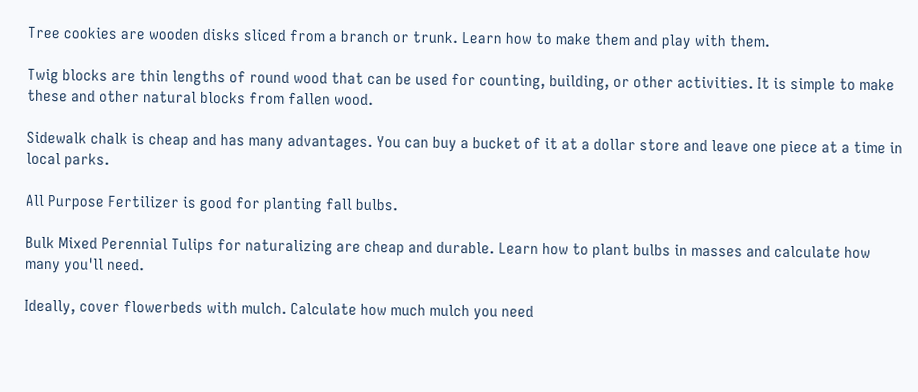Tree cookies are wooden disks sliced from a branch or trunk. Learn how to make them and play with them.

Twig blocks are thin lengths of round wood that can be used for counting, building, or other activities. It is simple to make these and other natural blocks from fallen wood.

Sidewalk chalk is cheap and has many advantages. You can buy a bucket of it at a dollar store and leave one piece at a time in local parks.

All Purpose Fertilizer is good for planting fall bulbs.

Bulk Mixed Perennial Tulips for naturalizing are cheap and durable. Learn how to plant bulbs in masses and calculate how many you'll need.

Ideally, cover flowerbeds with mulch. Calculate how much mulch you need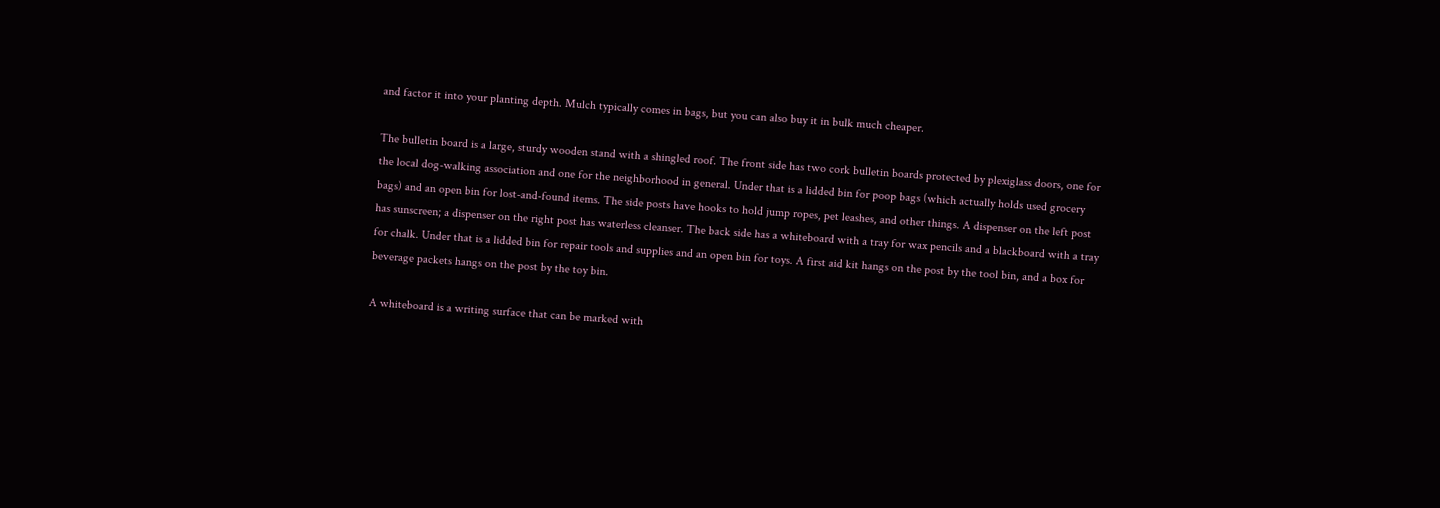and factor it into your planting depth. Mulch typically comes in bags, but you can also buy it in bulk much cheaper.

The bulletin board is a large, sturdy wooden stand with a shingled roof. The front side has two cork bulletin boards protected by plexiglass doors, one for the local dog-walking association and one for the neighborhood in general. Under that is a lidded bin for poop bags (which actually holds used grocery bags) and an open bin for lost-and-found items. The side posts have hooks to hold jump ropes, pet leashes, and other things. A dispenser on the left post has sunscreen; a dispenser on the right post has waterless cleanser. The back side has a whiteboard with a tray for wax pencils and a blackboard with a tray for chalk. Under that is a lidded bin for repair tools and supplies and an open bin for toys. A first aid kit hangs on the post by the tool bin, and a box for beverage packets hangs on the post by the toy bin.

A whiteboard is a writing surface that can be marked with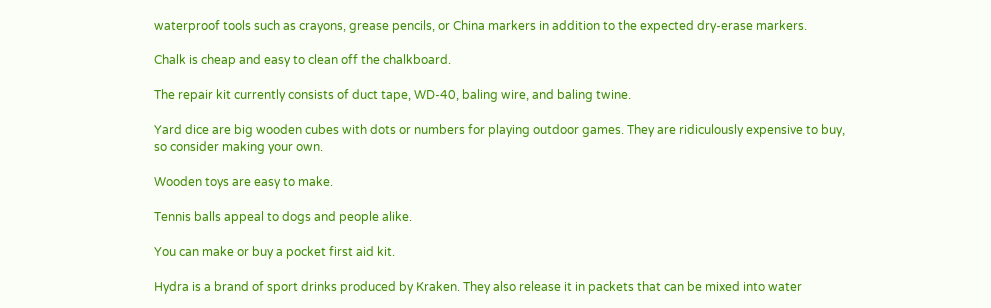waterproof tools such as crayons, grease pencils, or China markers in addition to the expected dry-erase markers.

Chalk is cheap and easy to clean off the chalkboard.

The repair kit currently consists of duct tape, WD-40, baling wire, and baling twine.

Yard dice are big wooden cubes with dots or numbers for playing outdoor games. They are ridiculously expensive to buy, so consider making your own.

Wooden toys are easy to make.

Tennis balls appeal to dogs and people alike.

You can make or buy a pocket first aid kit.

Hydra is a brand of sport drinks produced by Kraken. They also release it in packets that can be mixed into water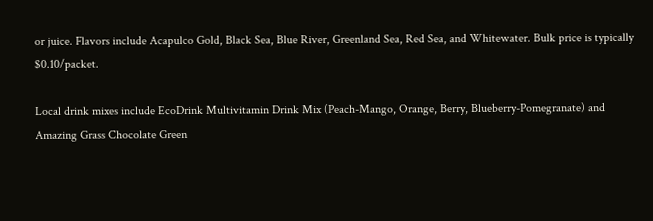or juice. Flavors include Acapulco Gold, Black Sea, Blue River, Greenland Sea, Red Sea, and Whitewater. Bulk price is typically $0.10/packet.

Local drink mixes include EcoDrink Multivitamin Drink Mix (Peach-Mango, Orange, Berry, Blueberry-Pomegranate) and Amazing Grass Chocolate Green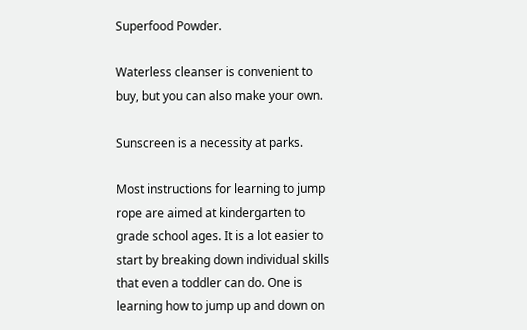Superfood Powder.

Waterless cleanser is convenient to buy, but you can also make your own.

Sunscreen is a necessity at parks.

Most instructions for learning to jump rope are aimed at kindergarten to grade school ages. It is a lot easier to start by breaking down individual skills that even a toddler can do. One is learning how to jump up and down on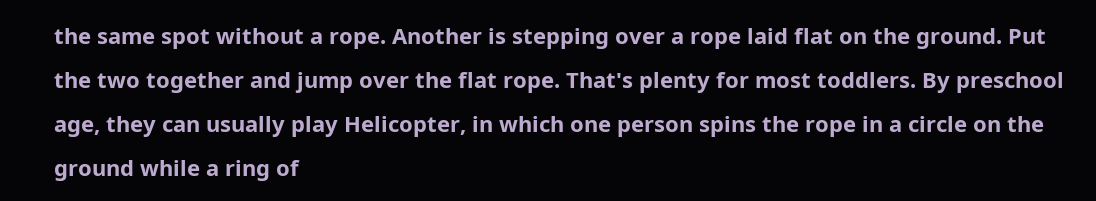the same spot without a rope. Another is stepping over a rope laid flat on the ground. Put the two together and jump over the flat rope. That's plenty for most toddlers. By preschool age, they can usually play Helicopter, in which one person spins the rope in a circle on the ground while a ring of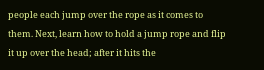people each jump over the rope as it comes to them. Next, learn how to hold a jump rope and flip it up over the head; after it hits the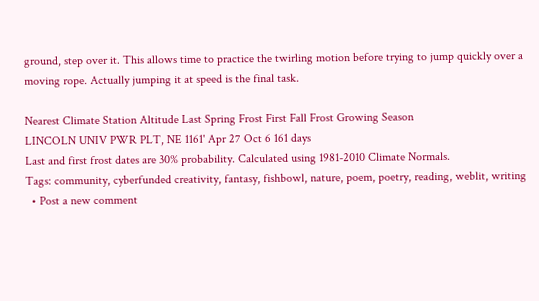ground, step over it. This allows time to practice the twirling motion before trying to jump quickly over a moving rope. Actually jumping it at speed is the final task.

Nearest Climate Station Altitude Last Spring Frost First Fall Frost Growing Season
LINCOLN UNIV PWR PLT, NE 1161' Apr 27 Oct 6 161 days
Last and first frost dates are 30% probability. Calculated using 1981-2010 Climate Normals.
Tags: community, cyberfunded creativity, fantasy, fishbowl, nature, poem, poetry, reading, weblit, writing
  • Post a new comment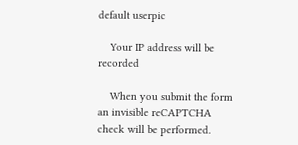default userpic

    Your IP address will be recorded

    When you submit the form an invisible reCAPTCHA check will be performed.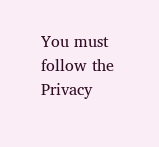You must follow the Privacy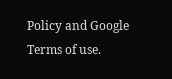Policy and Google Terms of use.